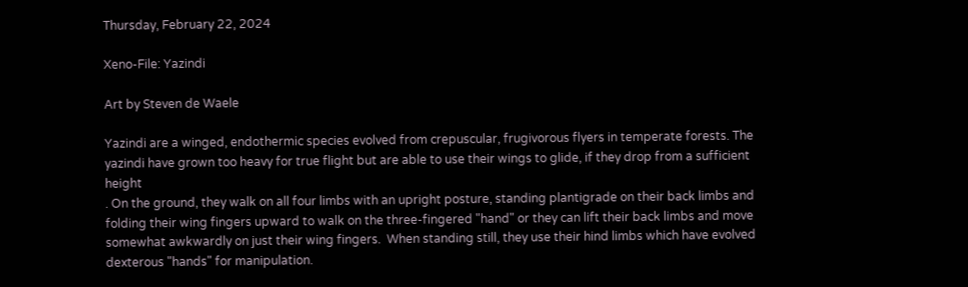Thursday, February 22, 2024

Xeno-File: Yazindi

Art by Steven de Waele

Yazindi are a winged, endothermic species evolved from crepuscular, frugivorous flyers in temperate forests. The yazindi have grown too heavy for true flight but are able to use their wings to glide, if they drop from a sufficient height
. On the ground, they walk on all four limbs with an upright posture, standing plantigrade on their back limbs and folding their wing fingers upward to walk on the three-fingered "hand" or they can lift their back limbs and move somewhat awkwardly on just their wing fingers.  When standing still, they use their hind limbs which have evolved dexterous "hands" for manipulation.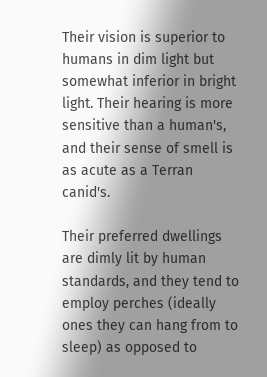Their vision is superior to humans in dim light but somewhat inferior in bright light. Their hearing is more sensitive than a human's, and their sense of smell is as acute as a Terran canid's.

Their preferred dwellings are dimly lit by human standards, and they tend to employ perches (ideally ones they can hang from to sleep) as opposed to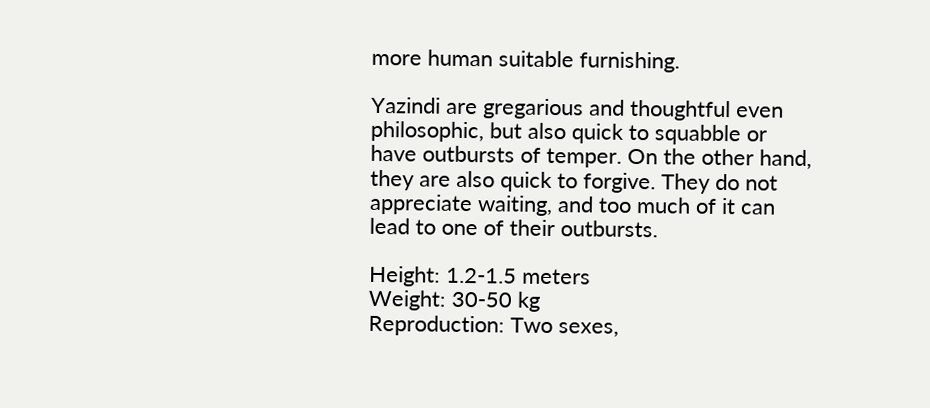more human suitable furnishing.

Yazindi are gregarious and thoughtful even philosophic, but also quick to squabble or have outbursts of temper. On the other hand, they are also quick to forgive. They do not appreciate waiting, and too much of it can lead to one of their outbursts.

Height: 1.2-1.5 meters
Weight: 30-50 kg
Reproduction: Two sexes,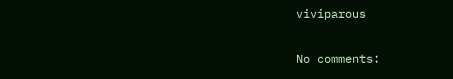viviparous

No comments: